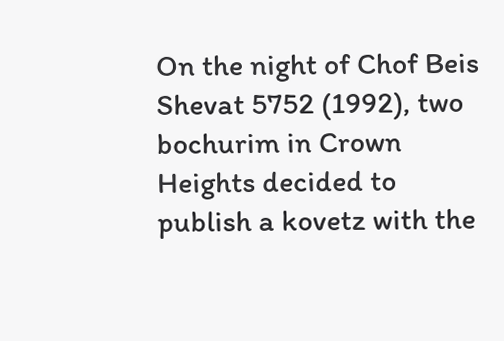On the night of Chof Beis Shevat 5752 (1992), two bochurim in Crown Heights decided to publish a kovetz with the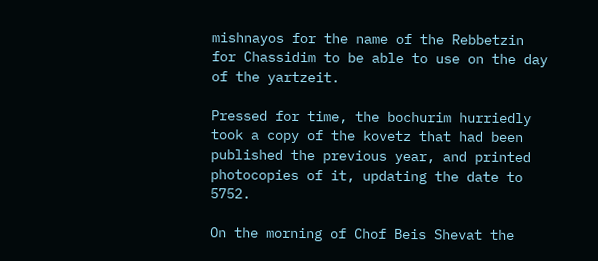mishnayos for the name of the Rebbetzin for Chassidim to be able to use on the day of the yartzeit.

Pressed for time, the bochurim hurriedly took a copy of the kovetz that had been published the previous year, and printed photocopies of it, updating the date to 5752.

On the morning of Chof Beis Shevat the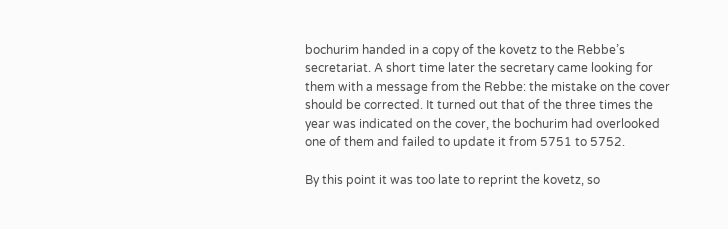bochurim handed in a copy of the kovetz to the Rebbe’s secretariat. A short time later the secretary came looking for them with a message from the Rebbe: the mistake on the cover should be corrected. It turned out that of the three times the year was indicated on the cover, the bochurim had overlooked one of them and failed to update it from 5751 to 5752.

By this point it was too late to reprint the kovetz, so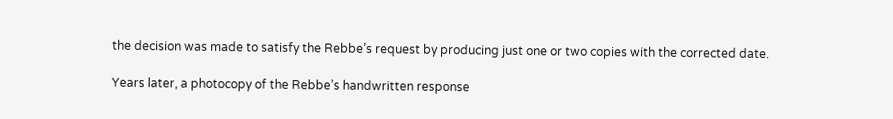the decision was made to satisfy the Rebbe’s request by producing just one or two copies with the corrected date.

Years later, a photocopy of the Rebbe’s handwritten response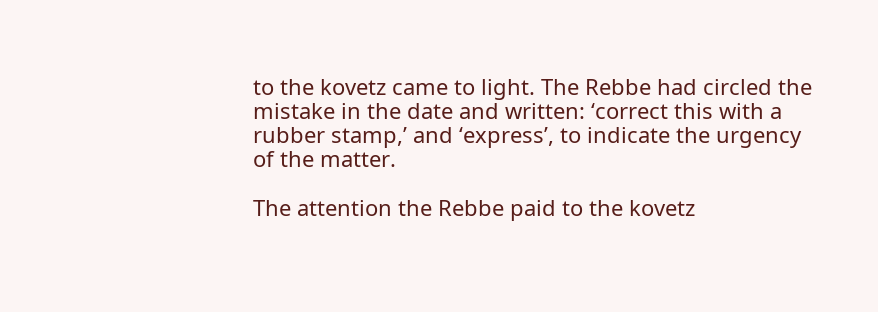to the kovetz came to light. The Rebbe had circled the mistake in the date and written: ‘correct this with a rubber stamp,’ and ‘express’, to indicate the urgency of the matter.

The attention the Rebbe paid to the kovetz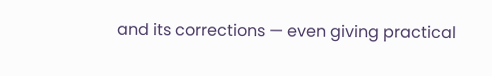and its corrections — even giving practical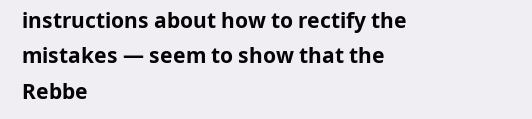instructions about how to rectify the mistakes — seem to show that the Rebbe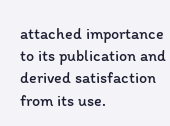attached importance to its publication and derived satisfaction from its use.